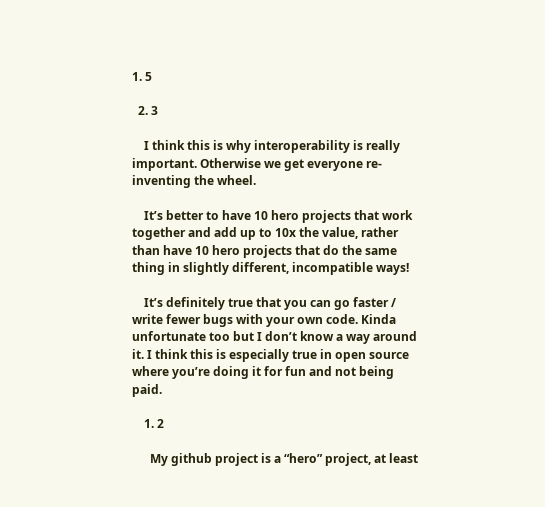1. 5

  2. 3

    I think this is why interoperability is really important. Otherwise we get everyone re-inventing the wheel.

    It’s better to have 10 hero projects that work together and add up to 10x the value, rather than have 10 hero projects that do the same thing in slightly different, incompatible ways!

    It’s definitely true that you can go faster / write fewer bugs with your own code. Kinda unfortunate too but I don’t know a way around it. I think this is especially true in open source where you’re doing it for fun and not being paid.

    1. 2

      My github project is a “hero” project, at least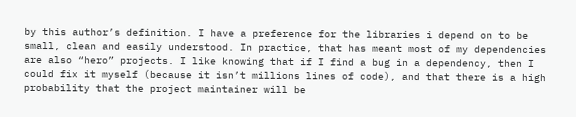by this author’s definition. I have a preference for the libraries i depend on to be small, clean and easily understood. In practice, that has meant most of my dependencies are also “hero” projects. I like knowing that if I find a bug in a dependency, then I could fix it myself (because it isn’t millions lines of code), and that there is a high probability that the project maintainer will be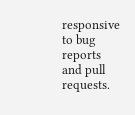responsive to bug reports and pull requests.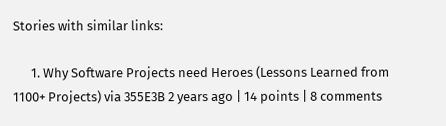Stories with similar links:

      1. Why Software Projects need Heroes (Lessons Learned from 1100+ Projects) via 355E3B 2 years ago | 14 points | 8 comments